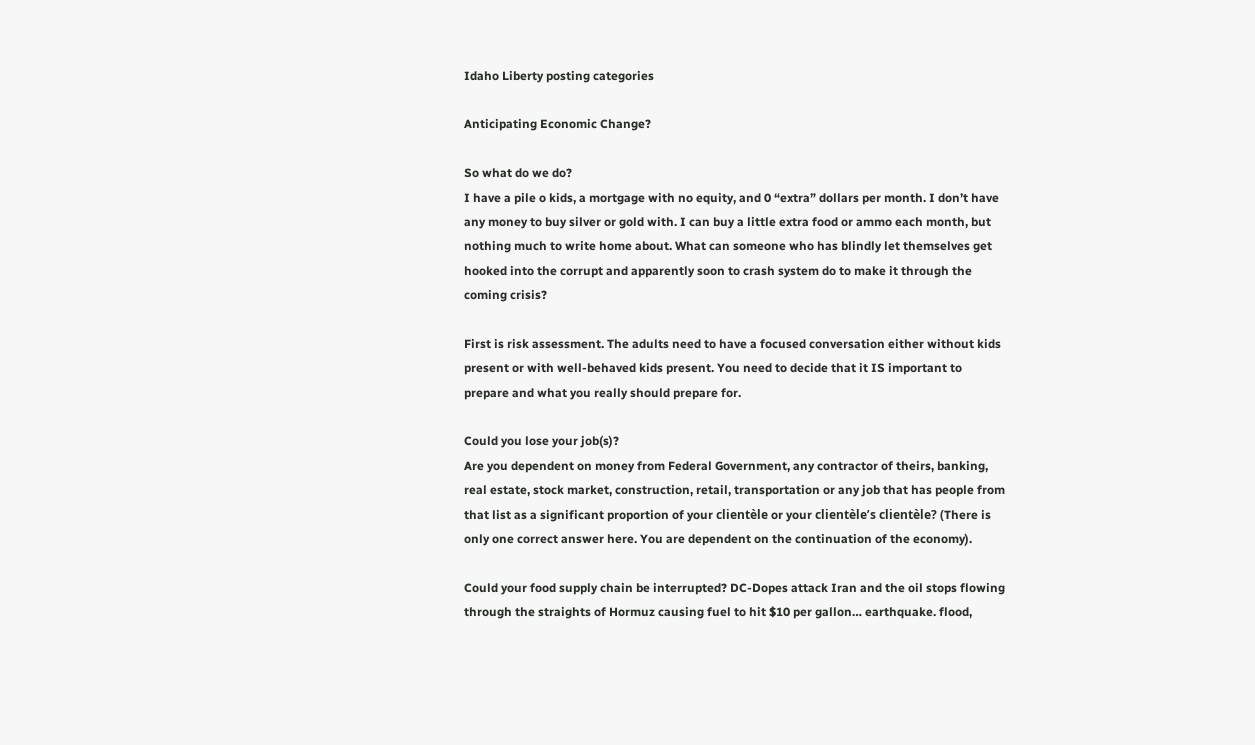Idaho Liberty posting categories

Anticipating Economic Change?

So what do we do?
I have a pile o kids, a mortgage with no equity, and 0 “extra” dollars per month. I don’t have any money to buy silver or gold with. I can buy a little extra food or ammo each month, but nothing much to write home about. What can someone who has blindly let themselves get hooked into the corrupt and apparently soon to crash system do to make it through the coming crisis?

First is risk assessment. The adults need to have a focused conversation either without kids present or with well-behaved kids present. You need to decide that it IS important to prepare and what you really should prepare for.

Could you lose your job(s)?
Are you dependent on money from Federal Government, any contractor of theirs, banking, real estate, stock market, construction, retail, transportation or any job that has people from that list as a significant proportion of your clientèle or your clientèle’s clientèle? (There is only one correct answer here. You are dependent on the continuation of the economy).

Could your food supply chain be interrupted? DC-Dopes attack Iran and the oil stops flowing through the straights of Hormuz causing fuel to hit $10 per gallon… earthquake. flood,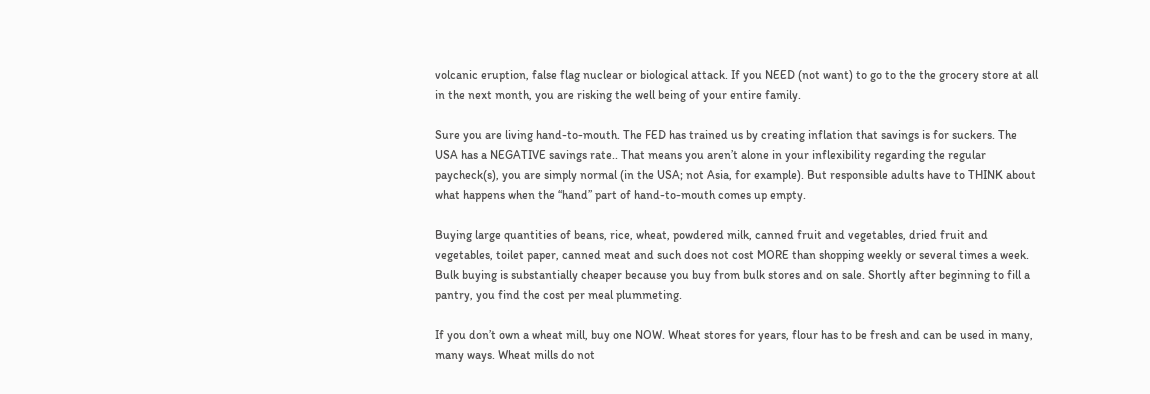volcanic eruption, false flag nuclear or biological attack. If you NEED (not want) to go to the the grocery store at all in the next month, you are risking the well being of your entire family.

Sure you are living hand-to-mouth. The FED has trained us by creating inflation that savings is for suckers. The USA has a NEGATIVE savings rate.. That means you aren’t alone in your inflexibility regarding the regular paycheck(s), you are simply normal (in the USA; not Asia, for example). But responsible adults have to THINK about what happens when the “hand” part of hand-to-mouth comes up empty.

Buying large quantities of beans, rice, wheat, powdered milk, canned fruit and vegetables, dried fruit and vegetables, toilet paper, canned meat and such does not cost MORE than shopping weekly or several times a week. Bulk buying is substantially cheaper because you buy from bulk stores and on sale. Shortly after beginning to fill a pantry, you find the cost per meal plummeting.

If you don’t own a wheat mill, buy one NOW. Wheat stores for years, flour has to be fresh and can be used in many, many ways. Wheat mills do not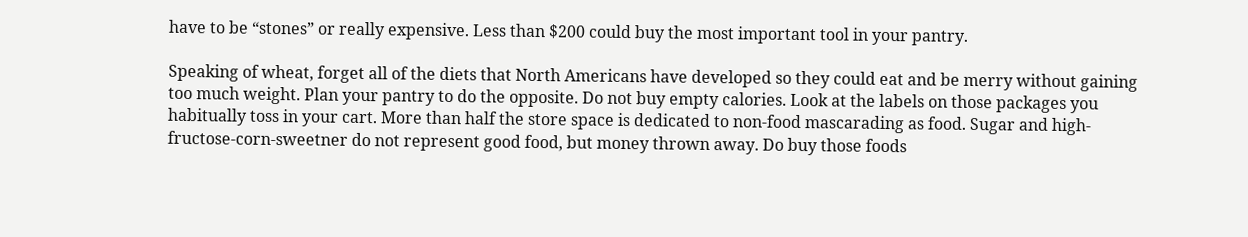have to be “stones” or really expensive. Less than $200 could buy the most important tool in your pantry.

Speaking of wheat, forget all of the diets that North Americans have developed so they could eat and be merry without gaining too much weight. Plan your pantry to do the opposite. Do not buy empty calories. Look at the labels on those packages you habitually toss in your cart. More than half the store space is dedicated to non-food mascarading as food. Sugar and high-fructose-corn-sweetner do not represent good food, but money thrown away. Do buy those foods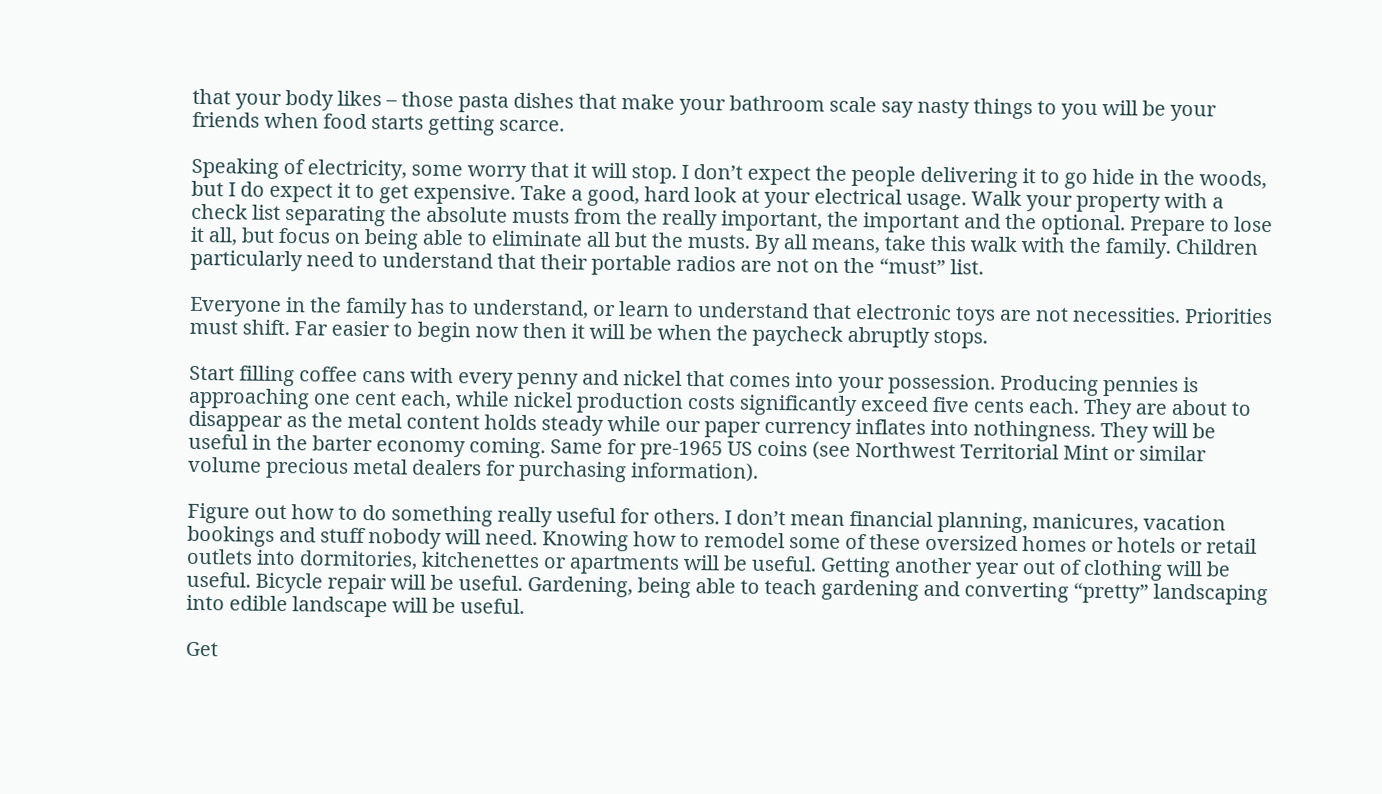that your body likes – those pasta dishes that make your bathroom scale say nasty things to you will be your friends when food starts getting scarce.

Speaking of electricity, some worry that it will stop. I don’t expect the people delivering it to go hide in the woods, but I do expect it to get expensive. Take a good, hard look at your electrical usage. Walk your property with a check list separating the absolute musts from the really important, the important and the optional. Prepare to lose it all, but focus on being able to eliminate all but the musts. By all means, take this walk with the family. Children particularly need to understand that their portable radios are not on the “must” list.

Everyone in the family has to understand, or learn to understand that electronic toys are not necessities. Priorities must shift. Far easier to begin now then it will be when the paycheck abruptly stops.

Start filling coffee cans with every penny and nickel that comes into your possession. Producing pennies is approaching one cent each, while nickel production costs significantly exceed five cents each. They are about to disappear as the metal content holds steady while our paper currency inflates into nothingness. They will be useful in the barter economy coming. Same for pre-1965 US coins (see Northwest Territorial Mint or similar volume precious metal dealers for purchasing information).

Figure out how to do something really useful for others. I don’t mean financial planning, manicures, vacation bookings and stuff nobody will need. Knowing how to remodel some of these oversized homes or hotels or retail outlets into dormitories, kitchenettes or apartments will be useful. Getting another year out of clothing will be useful. Bicycle repair will be useful. Gardening, being able to teach gardening and converting “pretty” landscaping into edible landscape will be useful.

Get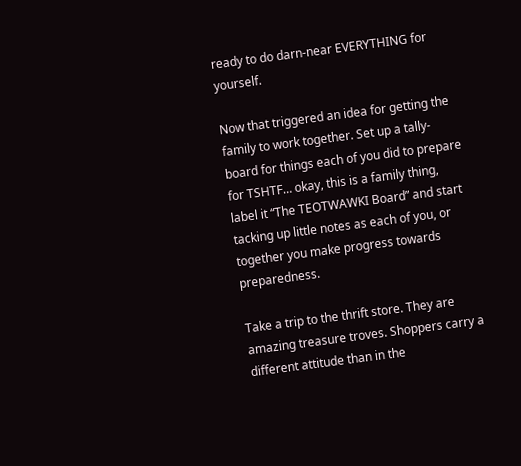ready to do darn-near EVERYTHING for yourself.

Now that triggered an idea for getting the family to work together. Set up a tally-board for things each of you did to prepare for TSHTF… okay, this is a family thing, label it “The TEOTWAWKI Board” and start tacking up little notes as each of you, or together you make progress towards preparedness.

Take a trip to the thrift store. They are amazing treasure troves. Shoppers carry a different attitude than in the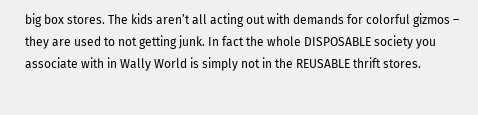big box stores. The kids aren’t all acting out with demands for colorful gizmos – they are used to not getting junk. In fact the whole DISPOSABLE society you associate with in Wally World is simply not in the REUSABLE thrift stores.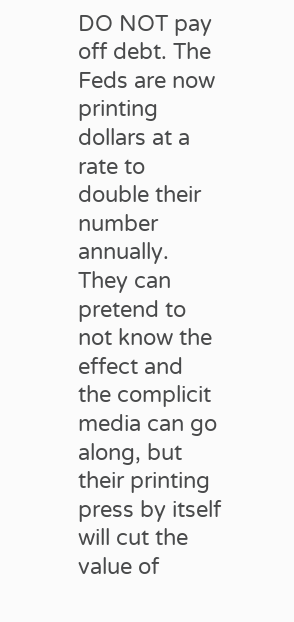DO NOT pay off debt. The Feds are now printing dollars at a rate to double their number annually. They can pretend to not know the effect and the complicit media can go along, but their printing press by itself will cut the value of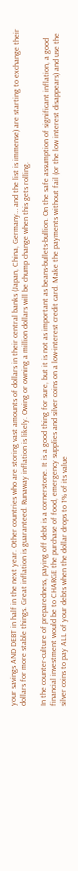your savings AND DEBT in half in the next year. Other countries who are storing vast amounts of dollars in their central banks (Japan, China, Germany… and the list is immense) are starting to exchange their dollars for more stable things. Great inflation is guaranteed. Runaway inflation is likely. Owing or owning a million dollars will be chump change when this gets rolling.

In the counter-culture of preparedness, paying off debt is a cornerstone. It is a good thing for sure, but it is not as important as beans-bullets-bullion. On the safe assumption of significant inflation, a good financial investment would be to CHARGE the purchase of food, emergency supplies and silver coins on a low-interest credit card. Make the payments without fail (or the low interest disappears) and use the silver coins to pay ALL of your debts when the dollar drops to 1% of its value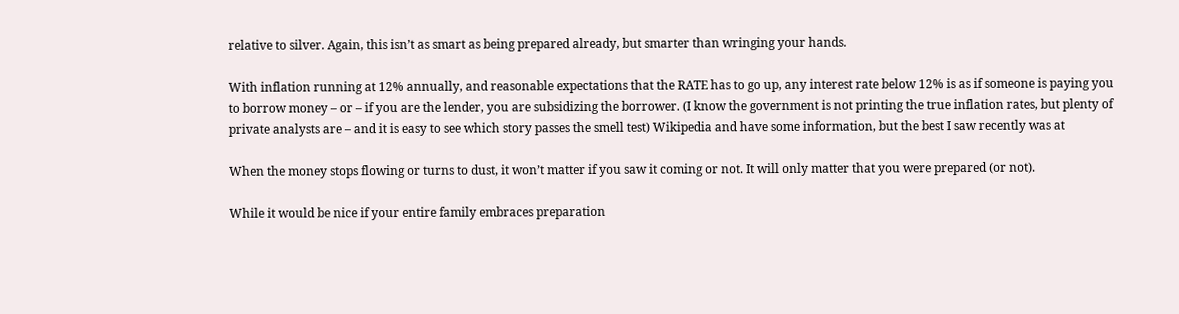relative to silver. Again, this isn’t as smart as being prepared already, but smarter than wringing your hands.

With inflation running at 12% annually, and reasonable expectations that the RATE has to go up, any interest rate below 12% is as if someone is paying you to borrow money – or – if you are the lender, you are subsidizing the borrower. (I know the government is not printing the true inflation rates, but plenty of private analysts are – and it is easy to see which story passes the smell test) Wikipedia and have some information, but the best I saw recently was at

When the money stops flowing or turns to dust, it won’t matter if you saw it coming or not. It will only matter that you were prepared (or not).

While it would be nice if your entire family embraces preparation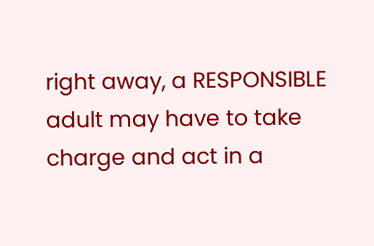right away, a RESPONSIBLE adult may have to take charge and act in a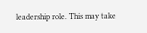leadership role. This may take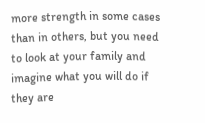more strength in some cases than in others, but you need to look at your family and imagine what you will do if they are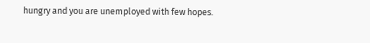hungry and you are unemployed with few hopes.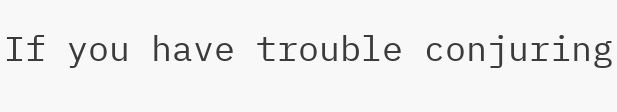If you have trouble conjuring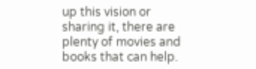up this vision or sharing it, there are plenty of movies and books that can help.